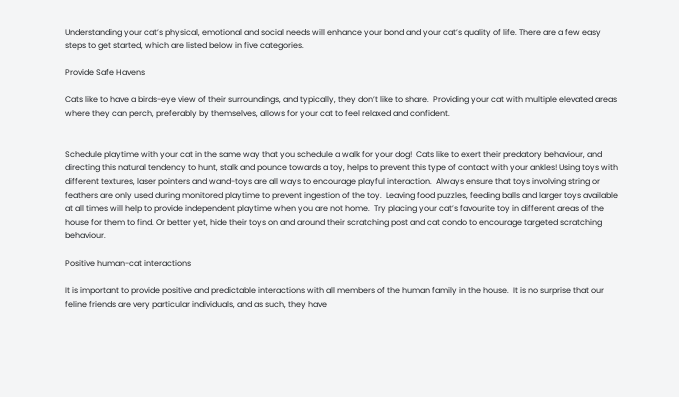Understanding your cat’s physical, emotional and social needs will enhance your bond and your cat’s quality of life. There are a few easy steps to get started, which are listed below in five categories.

Provide Safe Havens

Cats like to have a birds-eye view of their surroundings, and typically, they don’t like to share.  Providing your cat with multiple elevated areas where they can perch, preferably by themselves, allows for your cat to feel relaxed and confident.


Schedule playtime with your cat in the same way that you schedule a walk for your dog!  Cats like to exert their predatory behaviour, and directing this natural tendency to hunt, stalk and pounce towards a toy, helps to prevent this type of contact with your ankles! Using toys with different textures, laser pointers and wand-toys are all ways to encourage playful interaction.  Always ensure that toys involving string or feathers are only used during monitored playtime to prevent ingestion of the toy.  Leaving food puzzles, feeding balls and larger toys available at all times will help to provide independent playtime when you are not home.  Try placing your cat’s favourite toy in different areas of the house for them to find. Or better yet, hide their toys on and around their scratching post and cat condo to encourage targeted scratching behaviour.

Positive human-cat interactions

It is important to provide positive and predictable interactions with all members of the human family in the house.  It is no surprise that our feline friends are very particular individuals, and as such, they have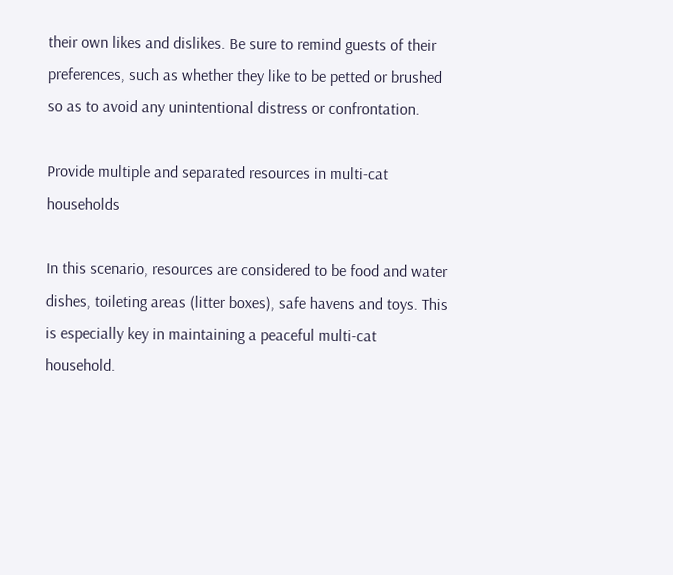their own likes and dislikes. Be sure to remind guests of their preferences, such as whether they like to be petted or brushed so as to avoid any unintentional distress or confrontation.

Provide multiple and separated resources in multi-cat households

In this scenario, resources are considered to be food and water dishes, toileting areas (litter boxes), safe havens and toys. This is especially key in maintaining a peaceful multi-cat household.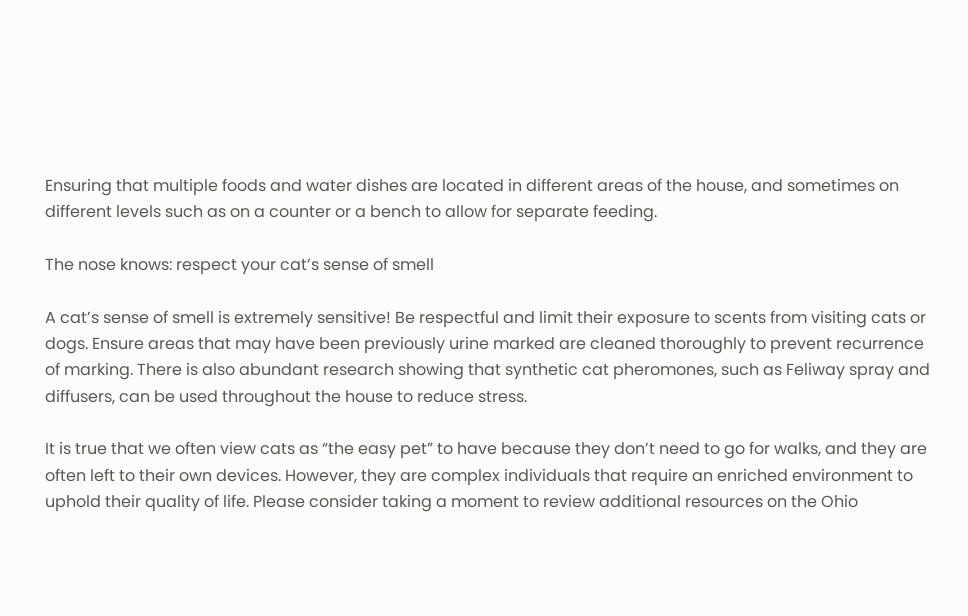Ensuring that multiple foods and water dishes are located in different areas of the house, and sometimes on different levels such as on a counter or a bench to allow for separate feeding.

The nose knows: respect your cat’s sense of smell

A cat’s sense of smell is extremely sensitive! Be respectful and limit their exposure to scents from visiting cats or dogs. Ensure areas that may have been previously urine marked are cleaned thoroughly to prevent recurrence of marking. There is also abundant research showing that synthetic cat pheromones, such as Feliway spray and diffusers, can be used throughout the house to reduce stress.

It is true that we often view cats as “the easy pet” to have because they don’t need to go for walks, and they are often left to their own devices. However, they are complex individuals that require an enriched environment to uphold their quality of life. Please consider taking a moment to review additional resources on the Ohio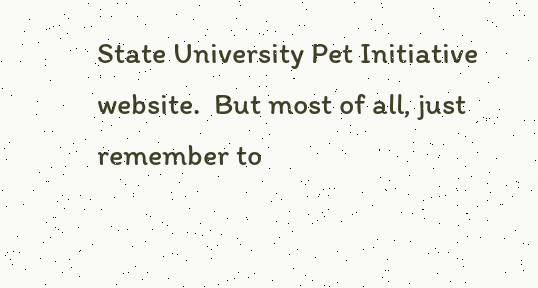State University Pet Initiative website.  But most of all, just remember to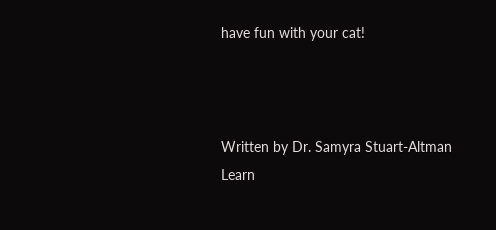have fun with your cat!



Written by Dr. Samyra Stuart-Altman
Learn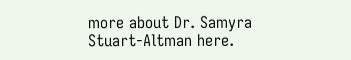more about Dr. Samyra Stuart-Altman here.